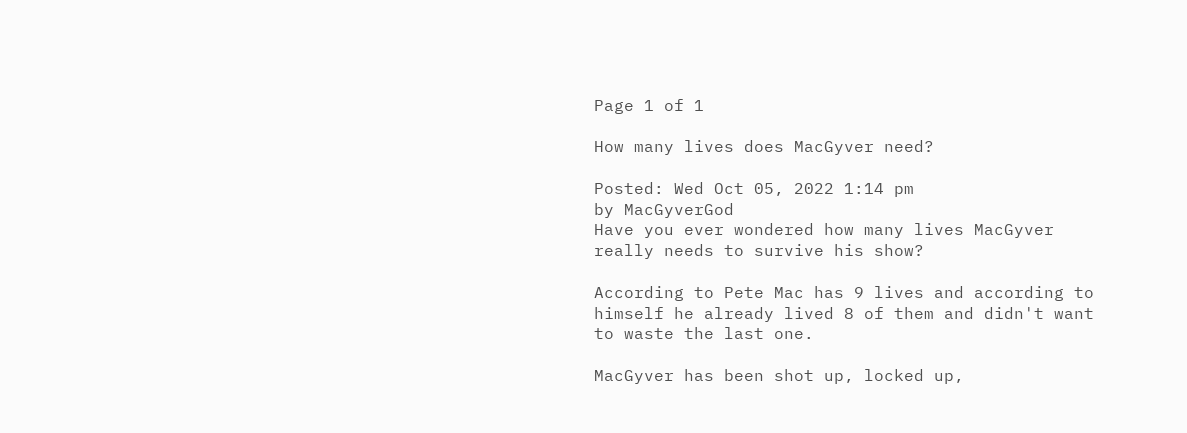Page 1 of 1

How many lives does MacGyver need?

Posted: Wed Oct 05, 2022 1:14 pm
by MacGyverGod
Have you ever wondered how many lives MacGyver really needs to survive his show?

According to Pete Mac has 9 lives and according to himself he already lived 8 of them and didn't want to waste the last one.

MacGyver has been shot up, locked up,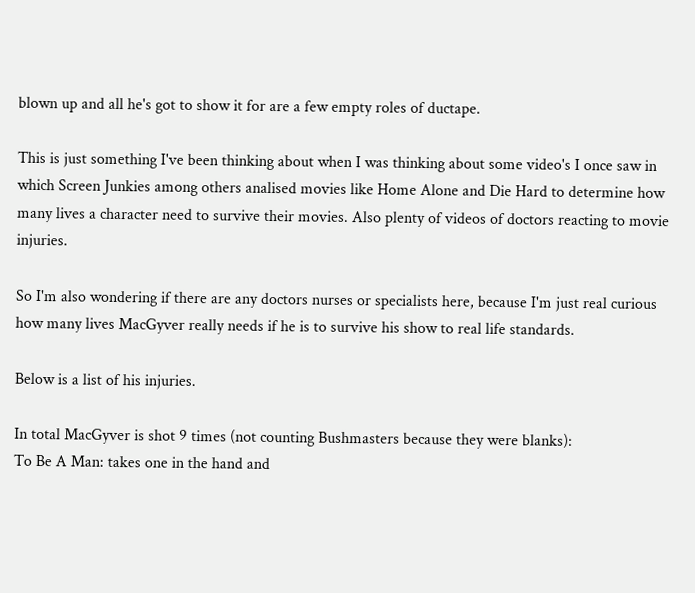blown up and all he's got to show it for are a few empty roles of ductape.

This is just something I've been thinking about when I was thinking about some video's I once saw in which Screen Junkies among others analised movies like Home Alone and Die Hard to determine how many lives a character need to survive their movies. Also plenty of videos of doctors reacting to movie injuries.

So I'm also wondering if there are any doctors nurses or specialists here, because I'm just real curious how many lives MacGyver really needs if he is to survive his show to real life standards.

Below is a list of his injuries.

In total MacGyver is shot 9 times (not counting Bushmasters because they were blanks):
To Be A Man: takes one in the hand and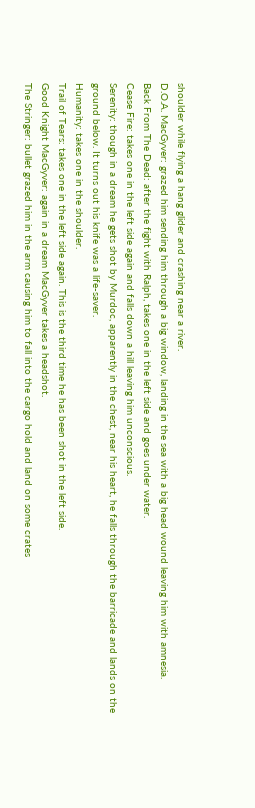shoulder while flying a hang glider and crashing near a river.
D.O.A. MacGyver: grazed him sending him through a big window, landing in the sea with a big head wound leaving him with amnesia.
Back From The Dead: after the fight with Ralph, takes one in the left side and goes under water.
Cease Fire: takes one in the left side again and falls down a hill leaving him unconscious.
Serenity: though in a dream he gets shot by Murdoc, apparently in the chest, near his heart, he falls through the barricade and lands on the ground below. It turns out his knife was a life-saver.
Humanity: takes one in the shoulder.
Trail of Tears: takes one in the left side again. This is the third time he has been shot in the left side.
Good Knight MacGyver: again in a dream MacGyver takes a headshot.
The Stringer: bullet grazed him in the arm causing him to fall into the cargo hold and land on some crates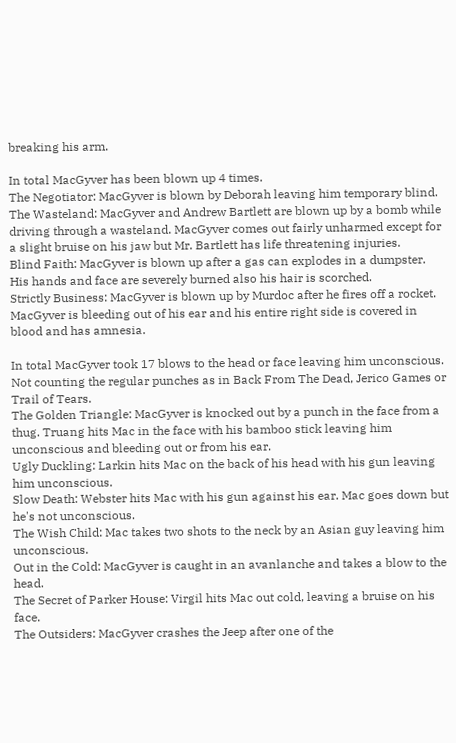breaking his arm.

In total MacGyver has been blown up 4 times.
The Negotiator: MacGyver is blown by Deborah leaving him temporary blind.
The Wasteland: MacGyver and Andrew Bartlett are blown up by a bomb while driving through a wasteland. MacGyver comes out fairly unharmed except for a slight bruise on his jaw but Mr. Bartlett has life threatening injuries.
Blind Faith: MacGyver is blown up after a gas can explodes in a dumpster. His hands and face are severely burned also his hair is scorched.
Strictly Business: MacGyver is blown up by Murdoc after he fires off a rocket. MacGyver is bleeding out of his ear and his entire right side is covered in blood and has amnesia.

In total MacGyver took 17 blows to the head or face leaving him unconscious. Not counting the regular punches as in Back From The Dead, Jerico Games or Trail of Tears.
The Golden Triangle: MacGyver is knocked out by a punch in the face from a thug. Truang hits Mac in the face with his bamboo stick leaving him unconscious and bleeding out or from his ear.
Ugly Duckling: Larkin hits Mac on the back of his head with his gun leaving him unconscious.
Slow Death: Webster hits Mac with his gun against his ear. Mac goes down but he's not unconscious.
The Wish Child: Mac takes two shots to the neck by an Asian guy leaving him unconscious.
Out in the Cold: MacGyver is caught in an avanlanche and takes a blow to the head.
The Secret of Parker House: Virgil hits Mac out cold, leaving a bruise on his face.
The Outsiders: MacGyver crashes the Jeep after one of the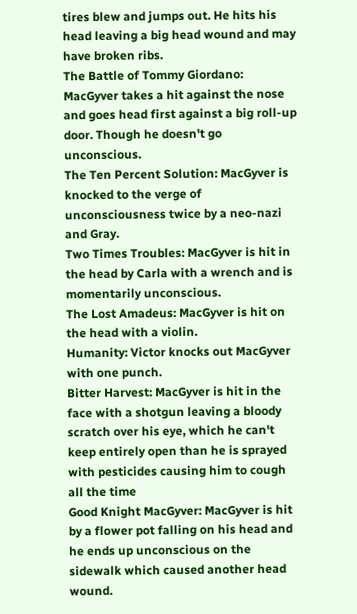tires blew and jumps out. He hits his head leaving a big head wound and may have broken ribs.
The Battle of Tommy Giordano: MacGyver takes a hit against the nose and goes head first against a big roll-up door. Though he doesn't go unconscious.
The Ten Percent Solution: MacGyver is knocked to the verge of unconsciousness twice by a neo-nazi and Gray.
Two Times Troubles: MacGyver is hit in the head by Carla with a wrench and is momentarily unconscious.
The Lost Amadeus: MacGyver is hit on the head with a violin.
Humanity: Victor knocks out MacGyver with one punch.
Bitter Harvest: MacGyver is hit in the face with a shotgun leaving a bloody scratch over his eye, which he can't keep entirely open than he is sprayed with pesticides causing him to cough all the time
Good Knight MacGyver: MacGyver is hit by a flower pot falling on his head and he ends up unconscious on the sidewalk which caused another head wound.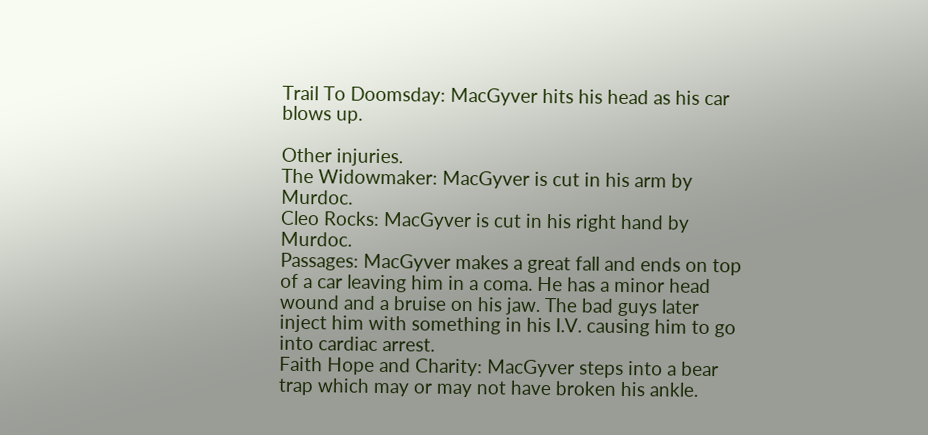Trail To Doomsday: MacGyver hits his head as his car blows up.

Other injuries.
The Widowmaker: MacGyver is cut in his arm by Murdoc.
Cleo Rocks: MacGyver is cut in his right hand by Murdoc.
Passages: MacGyver makes a great fall and ends on top of a car leaving him in a coma. He has a minor head wound and a bruise on his jaw. The bad guys later inject him with something in his I.V. causing him to go into cardiac arrest.
Faith Hope and Charity: MacGyver steps into a bear trap which may or may not have broken his ankle.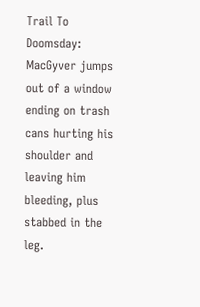Trail To Doomsday: MacGyver jumps out of a window ending on trash cans hurting his shoulder and leaving him bleeding, plus stabbed in the leg.